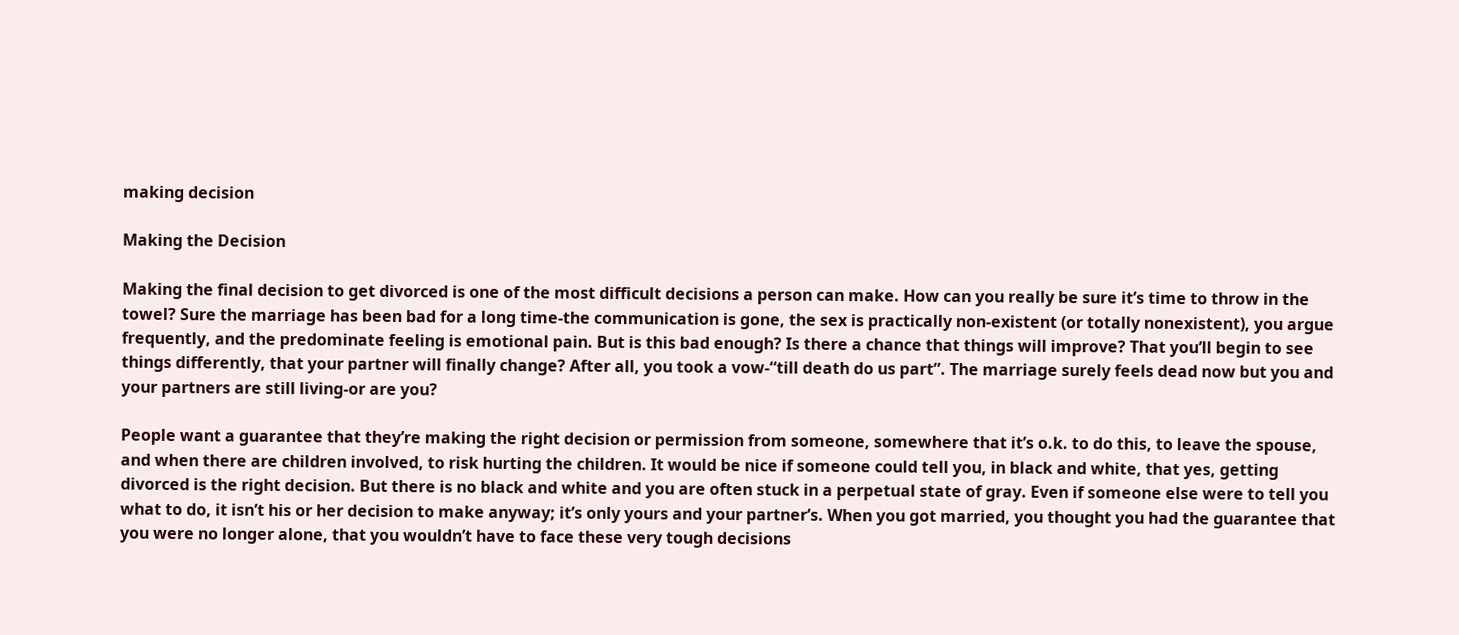making decision

Making the Decision

Making the final decision to get divorced is one of the most difficult decisions a person can make. How can you really be sure it’s time to throw in the towel? Sure the marriage has been bad for a long time-the communication is gone, the sex is practically non-existent (or totally nonexistent), you argue frequently, and the predominate feeling is emotional pain. But is this bad enough? Is there a chance that things will improve? That you’ll begin to see things differently, that your partner will finally change? After all, you took a vow-“till death do us part”. The marriage surely feels dead now but you and your partners are still living-or are you?

People want a guarantee that they’re making the right decision or permission from someone, somewhere that it’s o.k. to do this, to leave the spouse, and when there are children involved, to risk hurting the children. It would be nice if someone could tell you, in black and white, that yes, getting divorced is the right decision. But there is no black and white and you are often stuck in a perpetual state of gray. Even if someone else were to tell you what to do, it isn’t his or her decision to make anyway; it’s only yours and your partner’s. When you got married, you thought you had the guarantee that you were no longer alone, that you wouldn’t have to face these very tough decisions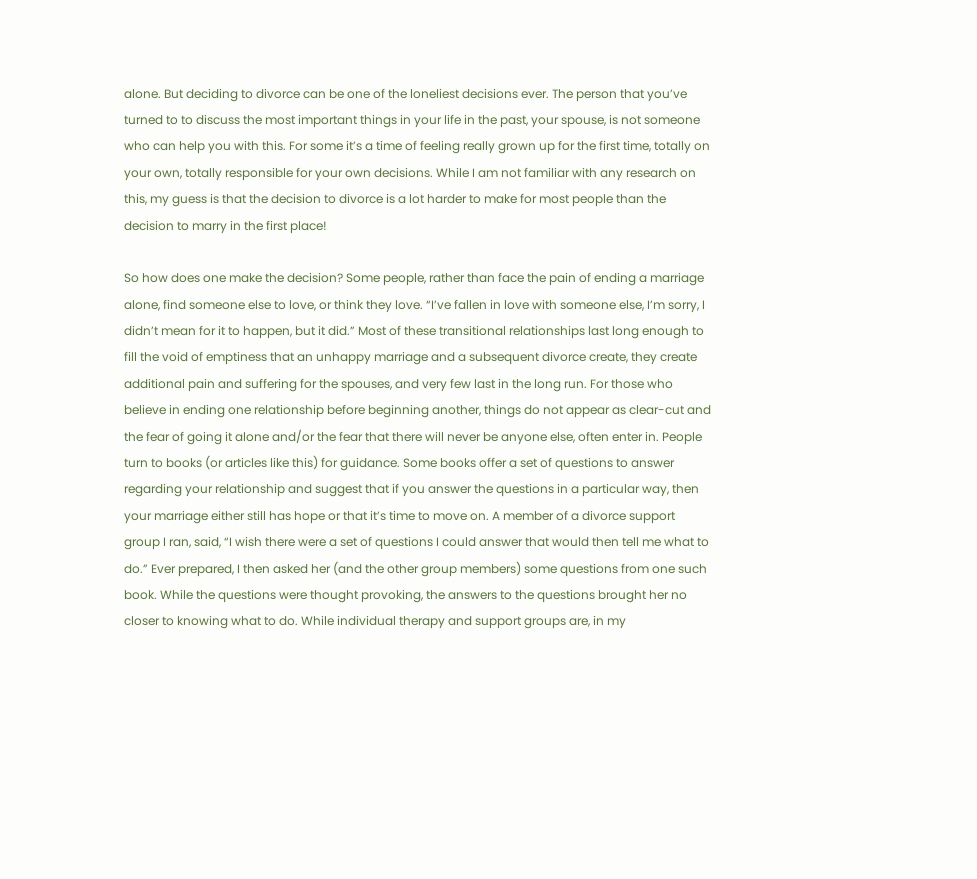alone. But deciding to divorce can be one of the loneliest decisions ever. The person that you’ve turned to to discuss the most important things in your life in the past, your spouse, is not someone who can help you with this. For some it’s a time of feeling really grown up for the first time, totally on your own, totally responsible for your own decisions. While I am not familiar with any research on this, my guess is that the decision to divorce is a lot harder to make for most people than the decision to marry in the first place!

So how does one make the decision? Some people, rather than face the pain of ending a marriage alone, find someone else to love, or think they love. “I’ve fallen in love with someone else, I’m sorry, I didn’t mean for it to happen, but it did.” Most of these transitional relationships last long enough to fill the void of emptiness that an unhappy marriage and a subsequent divorce create, they create additional pain and suffering for the spouses, and very few last in the long run. For those who believe in ending one relationship before beginning another, things do not appear as clear-cut and the fear of going it alone and/or the fear that there will never be anyone else, often enter in. People turn to books (or articles like this) for guidance. Some books offer a set of questions to answer regarding your relationship and suggest that if you answer the questions in a particular way, then your marriage either still has hope or that it’s time to move on. A member of a divorce support group I ran, said, “I wish there were a set of questions I could answer that would then tell me what to do.” Ever prepared, I then asked her (and the other group members) some questions from one such book. While the questions were thought provoking, the answers to the questions brought her no closer to knowing what to do. While individual therapy and support groups are, in my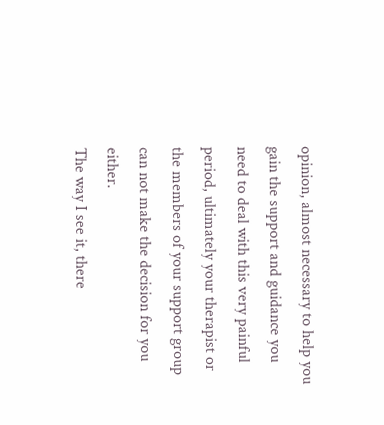opinion, almost necessary to help you gain the support and guidance you need to deal with this very painful period, ultimately your therapist or the members of your support group can not make the decision for you either.
The way I see it, there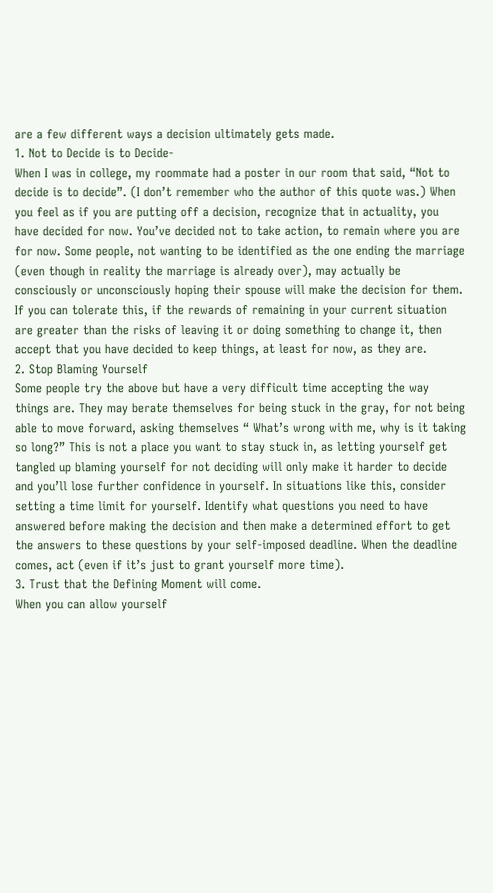are a few different ways a decision ultimately gets made.
1. Not to Decide is to Decide-
When I was in college, my roommate had a poster in our room that said, “Not to decide is to decide”. (I don’t remember who the author of this quote was.) When you feel as if you are putting off a decision, recognize that in actuality, you have decided for now. You’ve decided not to take action, to remain where you are for now. Some people, not wanting to be identified as the one ending the marriage (even though in reality the marriage is already over), may actually be consciously or unconsciously hoping their spouse will make the decision for them. If you can tolerate this, if the rewards of remaining in your current situation are greater than the risks of leaving it or doing something to change it, then accept that you have decided to keep things, at least for now, as they are.
2. Stop Blaming Yourself
Some people try the above but have a very difficult time accepting the way things are. They may berate themselves for being stuck in the gray, for not being able to move forward, asking themselves “ What’s wrong with me, why is it taking so long?” This is not a place you want to stay stuck in, as letting yourself get tangled up blaming yourself for not deciding will only make it harder to decide and you’ll lose further confidence in yourself. In situations like this, consider setting a time limit for yourself. Identify what questions you need to have answered before making the decision and then make a determined effort to get the answers to these questions by your self-imposed deadline. When the deadline comes, act (even if it’s just to grant yourself more time).
3. Trust that the Defining Moment will come.
When you can allow yourself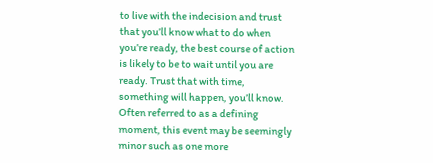to live with the indecision and trust that you’ll know what to do when you’re ready, the best course of action is likely to be to wait until you are ready. Trust that with time, something will happen, you’ll know. Often referred to as a defining moment, this event may be seemingly minor such as one more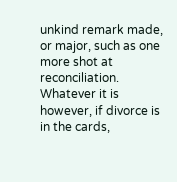unkind remark made, or major, such as one more shot at reconciliation. Whatever it is however, if divorce is in the cards,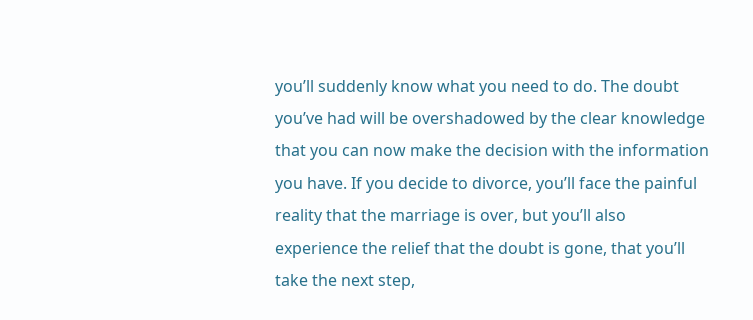you’ll suddenly know what you need to do. The doubt you’ve had will be overshadowed by the clear knowledge that you can now make the decision with the information you have. If you decide to divorce, you’ll face the painful reality that the marriage is over, but you’ll also experience the relief that the doubt is gone, that you’ll take the next step,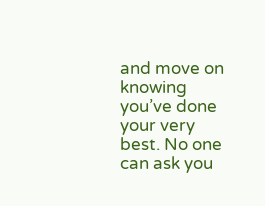and move on knowing you’ve done your very best. No one can ask you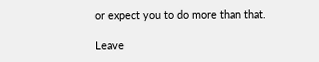or expect you to do more than that.

Leave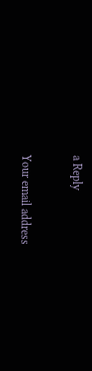a Reply

Your email address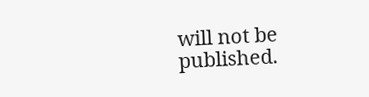will not be published.